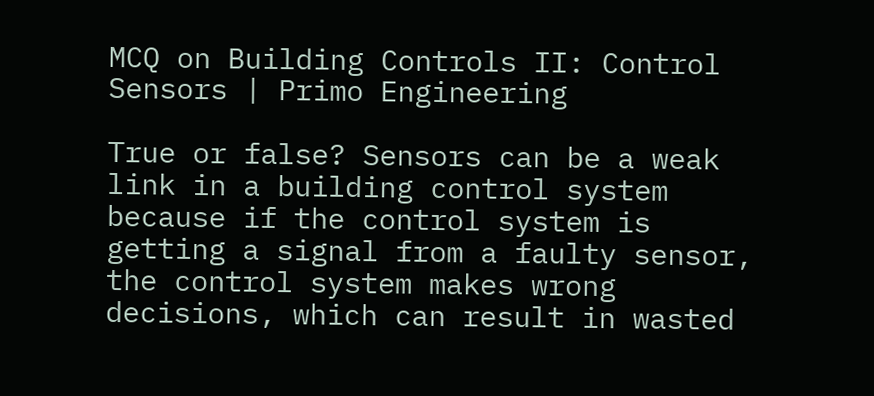MCQ on Building Controls II: Control Sensors | Primo Engineering

True or false? Sensors can be a weak link in a building control system because if the control system is getting a signal from a faulty sensor, the control system makes wrong decisions, which can result in wasted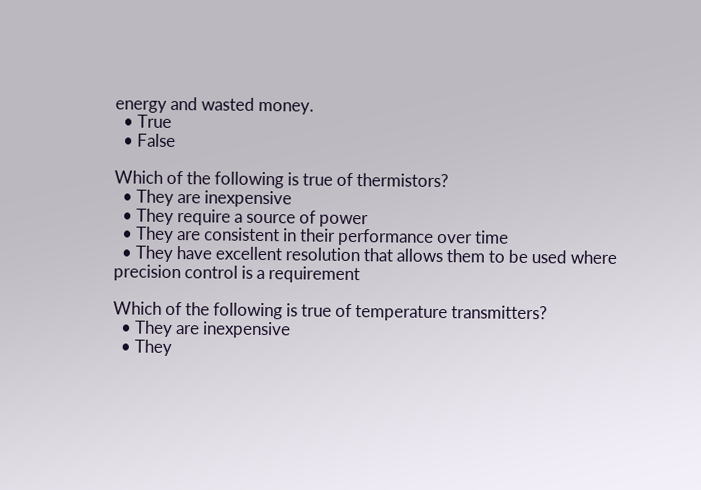energy and wasted money.
  • True
  • False

Which of the following is true of thermistors?
  • They are inexpensive
  • They require a source of power
  • They are consistent in their performance over time
  • They have excellent resolution that allows them to be used where precision control is a requirement

Which of the following is true of temperature transmitters?
  • They are inexpensive
  • They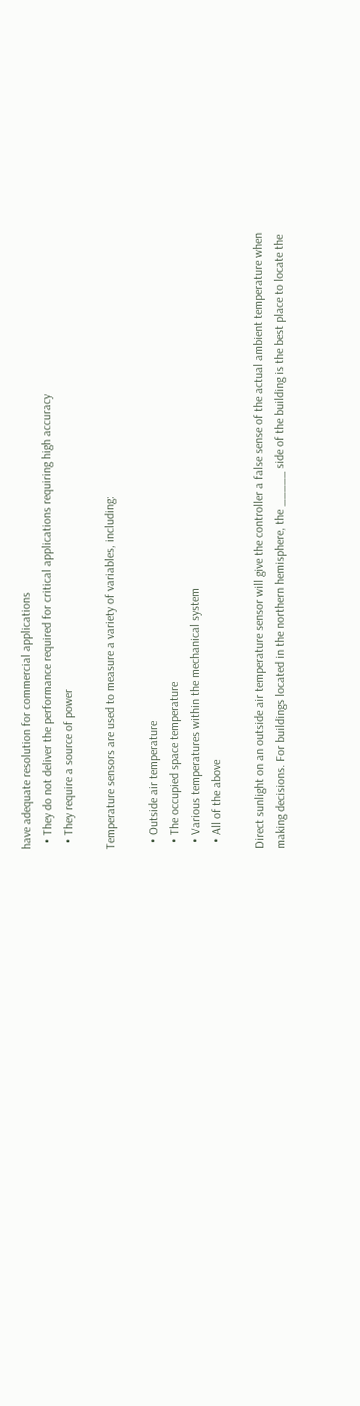have adequate resolution for commercial applications
  • They do not deliver the performance required for critical applications requiring high accuracy
  • They require a source of power

Temperature sensors are used to measure a variety of variables, including:

  • Outside air temperature
  • The occupied space temperature
  • Various temperatures within the mechanical system
  • All of the above

Direct sunlight on an outside air temperature sensor will give the controller a false sense of the actual ambient temperature when making decisions. For buildings located in the northern hemisphere, the _____ side of the building is the best place to locate the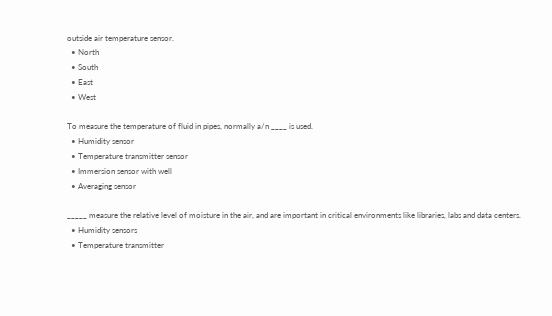outside air temperature sensor.
  • North
  • South
  • East
  • West

To measure the temperature of fluid in pipes, normally a/n ____ is used.
  • Humidity sensor
  • Temperature transmitter sensor
  • Immersion sensor with well
  • Averaging sensor

_____ measure the relative level of moisture in the air, and are important in critical environments like libraries, labs and data centers.
  • Humidity sensors
  • Temperature transmitter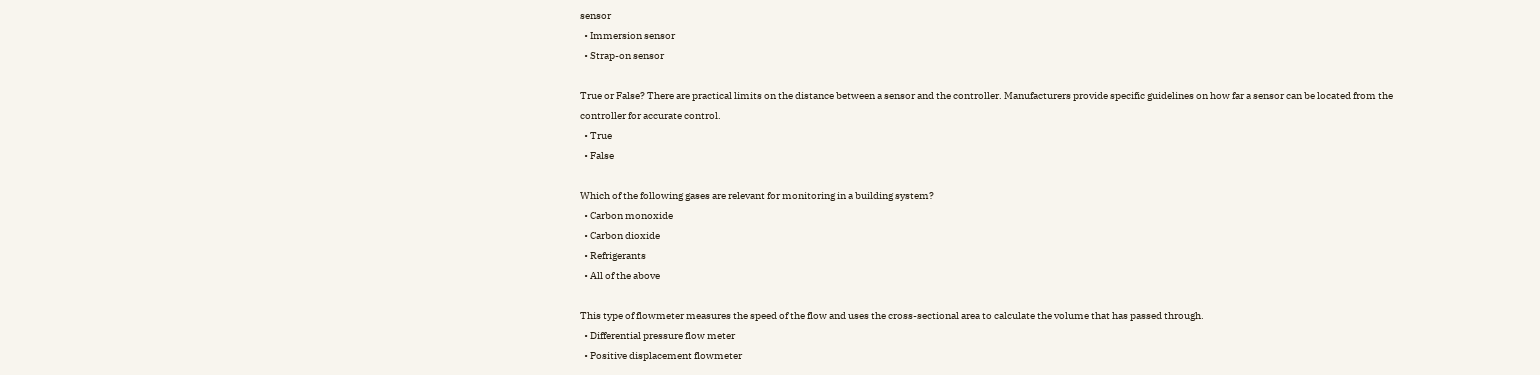sensor
  • Immersion sensor
  • Strap-on sensor

True or False? There are practical limits on the distance between a sensor and the controller. Manufacturers provide specific guidelines on how far a sensor can be located from the controller for accurate control.
  • True
  • False

Which of the following gases are relevant for monitoring in a building system?
  • Carbon monoxide
  • Carbon dioxide
  • Refrigerants
  • All of the above

This type of flowmeter measures the speed of the flow and uses the cross-sectional area to calculate the volume that has passed through.
  • Differential pressure flow meter
  • Positive displacement flowmeter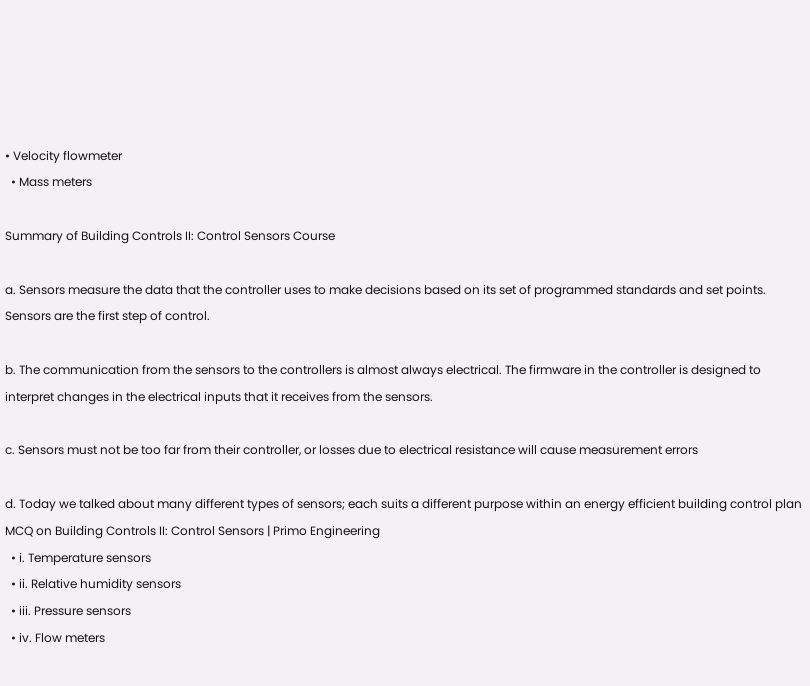• Velocity flowmeter
  • Mass meters

Summary of Building Controls II: Control Sensors Course

a. Sensors measure the data that the controller uses to make decisions based on its set of programmed standards and set points. Sensors are the first step of control.

b. The communication from the sensors to the controllers is almost always electrical. The firmware in the controller is designed to interpret changes in the electrical inputs that it receives from the sensors.

c. Sensors must not be too far from their controller, or losses due to electrical resistance will cause measurement errors

d. Today we talked about many different types of sensors; each suits a different purpose within an energy efficient building control plan
MCQ on Building Controls II: Control Sensors | Primo Engineering
  • i. Temperature sensors
  • ii. Relative humidity sensors
  • iii. Pressure sensors
  • iv. Flow meters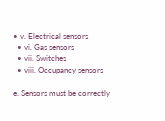• v. Electrical sensors
  • vi. Gas sensors
  • vii. Switches
  • viii. Occupancy sensors

e. Sensors must be correctly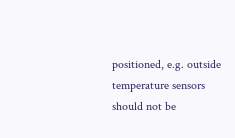positioned, e.g. outside temperature sensors should not be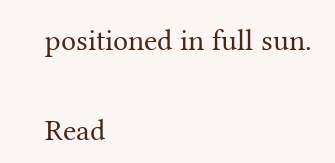positioned in full sun.

Read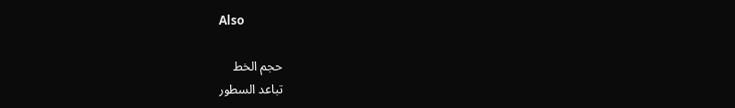Also

حجم الخط
تباعد السطور